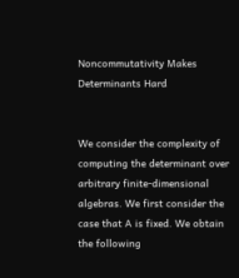Noncommutativity Makes Determinants Hard


We consider the complexity of computing the determinant over arbitrary finite-dimensional algebras. We first consider the case that A is fixed. We obtain the following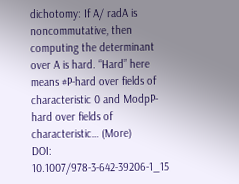dichotomy: If A/ radA is noncommutative, then computing the determinant over A is hard. “Hard” here means #P-hard over fields of characteristic 0 and ModpP-hard over fields of characteristic… (More)
DOI: 10.1007/978-3-642-39206-1_15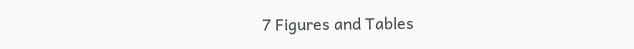7 Figures and Tables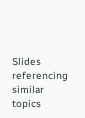Slides referencing similar topics